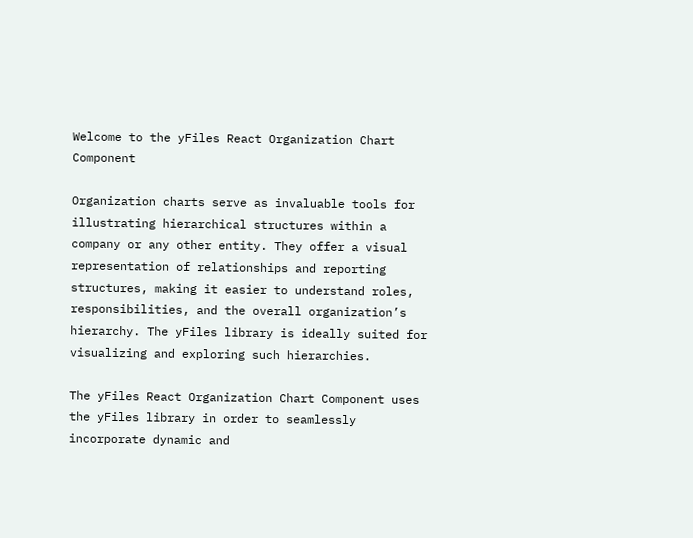Welcome to the yFiles React Organization Chart Component

Organization charts serve as invaluable tools for illustrating hierarchical structures within a company or any other entity. They offer a visual representation of relationships and reporting structures, making it easier to understand roles, responsibilities, and the overall organization’s hierarchy. The yFiles library is ideally suited for visualizing and exploring such hierarchies.

The yFiles React Organization Chart Component uses the yFiles library in order to seamlessly incorporate dynamic and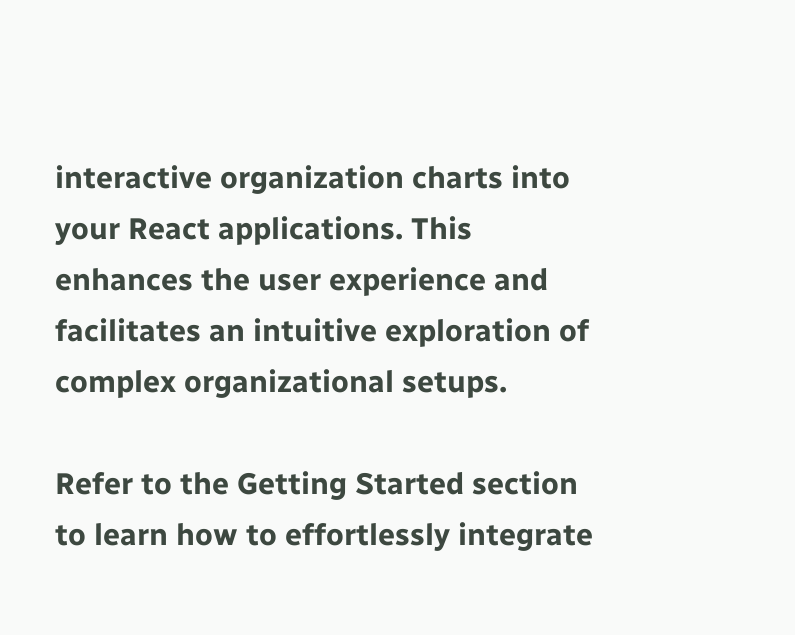interactive organization charts into your React applications. This enhances the user experience and facilitates an intuitive exploration of complex organizational setups.

Refer to the Getting Started section to learn how to effortlessly integrate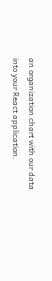an organization chart with our data into your React application.